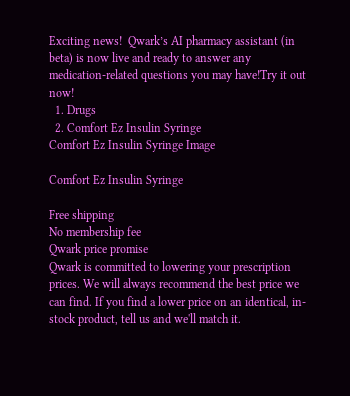Exciting news!  Qwark’s AI pharmacy assistant (in beta) is now live and ready to answer any medication-related questions you may have!Try it out now!
  1. Drugs
  2. Comfort Ez Insulin Syringe
Comfort Ez Insulin Syringe Image

Comfort Ez Insulin Syringe

Free shipping
No membership fee
Qwark price promise
Qwark is committed to lowering your prescription prices. We will always recommend the best price we can find. If you find a lower price on an identical, in-stock product, tell us and we'll match it.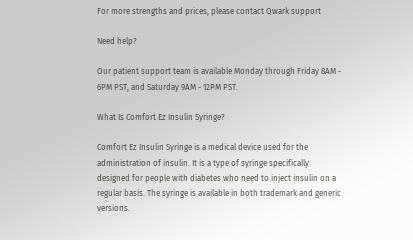For more strengths and prices, please contact Qwark support

Need help?

Our patient support team is available Monday through Friday 8AM - 6PM PST, and Saturday 9AM - 12PM PST.

What Is Comfort Ez Insulin Syringe?

Comfort Ez Insulin Syringe is a medical device used for the administration of insulin. It is a type of syringe specifically designed for people with diabetes who need to inject insulin on a regular basis. The syringe is available in both trademark and generic versions.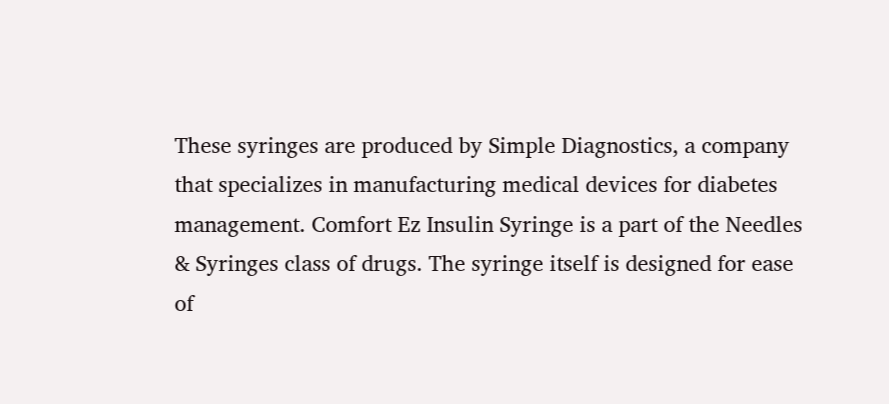These syringes are produced by Simple Diagnostics, a company that specializes in manufacturing medical devices for diabetes management. Comfort Ez Insulin Syringe is a part of the Needles & Syringes class of drugs. The syringe itself is designed for ease of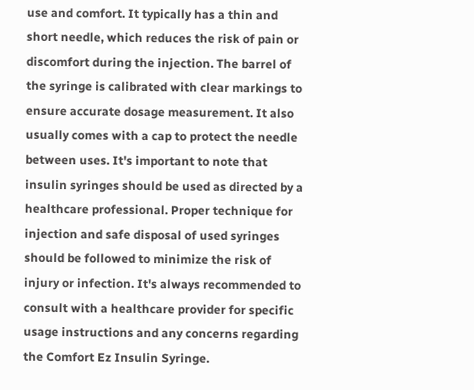use and comfort. It typically has a thin and short needle, which reduces the risk of pain or discomfort during the injection. The barrel of the syringe is calibrated with clear markings to ensure accurate dosage measurement. It also usually comes with a cap to protect the needle between uses. It's important to note that insulin syringes should be used as directed by a healthcare professional. Proper technique for injection and safe disposal of used syringes should be followed to minimize the risk of injury or infection. It's always recommended to consult with a healthcare provider for specific usage instructions and any concerns regarding the Comfort Ez Insulin Syringe.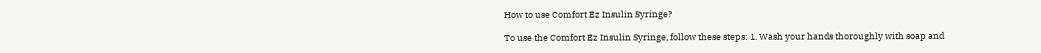How to use Comfort Ez Insulin Syringe?

To use the Comfort Ez Insulin Syringe, follow these steps: 1. Wash your hands thoroughly with soap and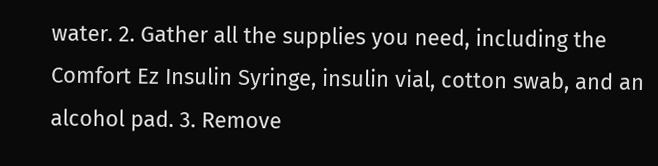water. 2. Gather all the supplies you need, including the Comfort Ez Insulin Syringe, insulin vial, cotton swab, and an alcohol pad. 3. Remove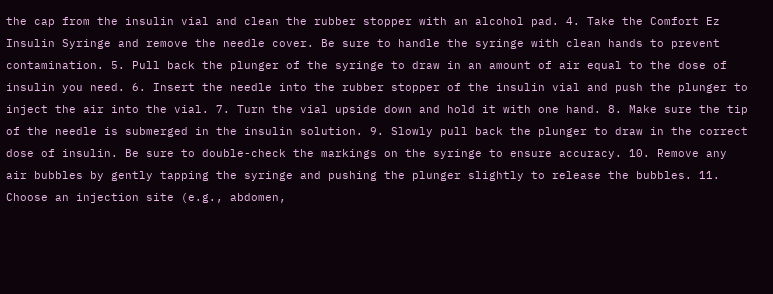the cap from the insulin vial and clean the rubber stopper with an alcohol pad. 4. Take the Comfort Ez Insulin Syringe and remove the needle cover. Be sure to handle the syringe with clean hands to prevent contamination. 5. Pull back the plunger of the syringe to draw in an amount of air equal to the dose of insulin you need. 6. Insert the needle into the rubber stopper of the insulin vial and push the plunger to inject the air into the vial. 7. Turn the vial upside down and hold it with one hand. 8. Make sure the tip of the needle is submerged in the insulin solution. 9. Slowly pull back the plunger to draw in the correct dose of insulin. Be sure to double-check the markings on the syringe to ensure accuracy. 10. Remove any air bubbles by gently tapping the syringe and pushing the plunger slightly to release the bubbles. 11. Choose an injection site (e.g., abdomen,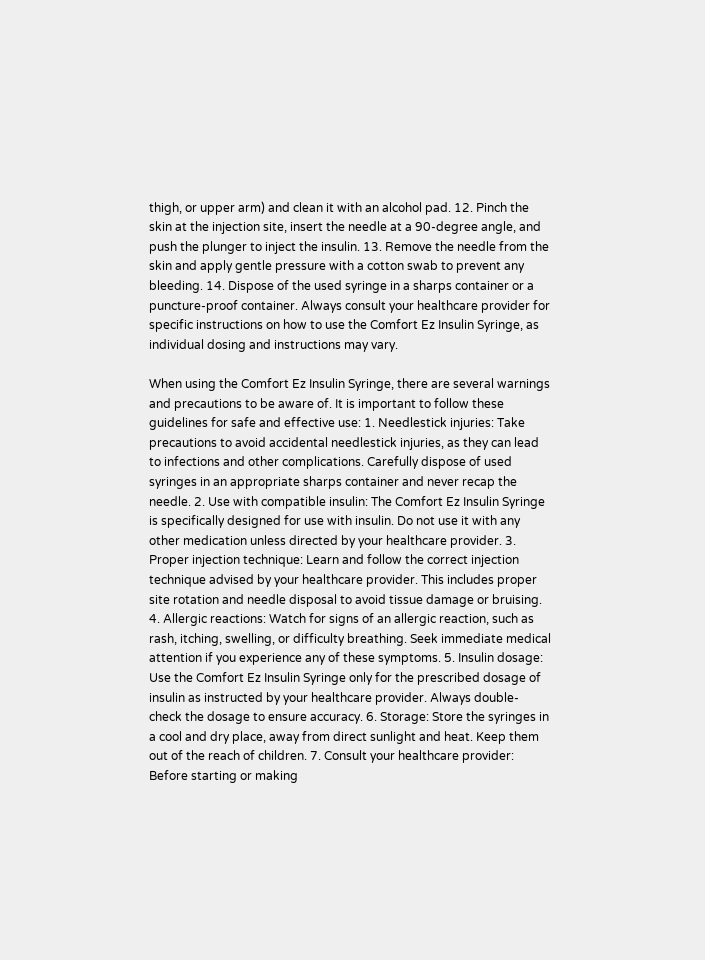thigh, or upper arm) and clean it with an alcohol pad. 12. Pinch the skin at the injection site, insert the needle at a 90-degree angle, and push the plunger to inject the insulin. 13. Remove the needle from the skin and apply gentle pressure with a cotton swab to prevent any bleeding. 14. Dispose of the used syringe in a sharps container or a puncture-proof container. Always consult your healthcare provider for specific instructions on how to use the Comfort Ez Insulin Syringe, as individual dosing and instructions may vary.

When using the Comfort Ez Insulin Syringe, there are several warnings and precautions to be aware of. It is important to follow these guidelines for safe and effective use: 1. Needlestick injuries: Take precautions to avoid accidental needlestick injuries, as they can lead to infections and other complications. Carefully dispose of used syringes in an appropriate sharps container and never recap the needle. 2. Use with compatible insulin: The Comfort Ez Insulin Syringe is specifically designed for use with insulin. Do not use it with any other medication unless directed by your healthcare provider. 3. Proper injection technique: Learn and follow the correct injection technique advised by your healthcare provider. This includes proper site rotation and needle disposal to avoid tissue damage or bruising. 4. Allergic reactions: Watch for signs of an allergic reaction, such as rash, itching, swelling, or difficulty breathing. Seek immediate medical attention if you experience any of these symptoms. 5. Insulin dosage: Use the Comfort Ez Insulin Syringe only for the prescribed dosage of insulin as instructed by your healthcare provider. Always double-check the dosage to ensure accuracy. 6. Storage: Store the syringes in a cool and dry place, away from direct sunlight and heat. Keep them out of the reach of children. 7. Consult your healthcare provider: Before starting or making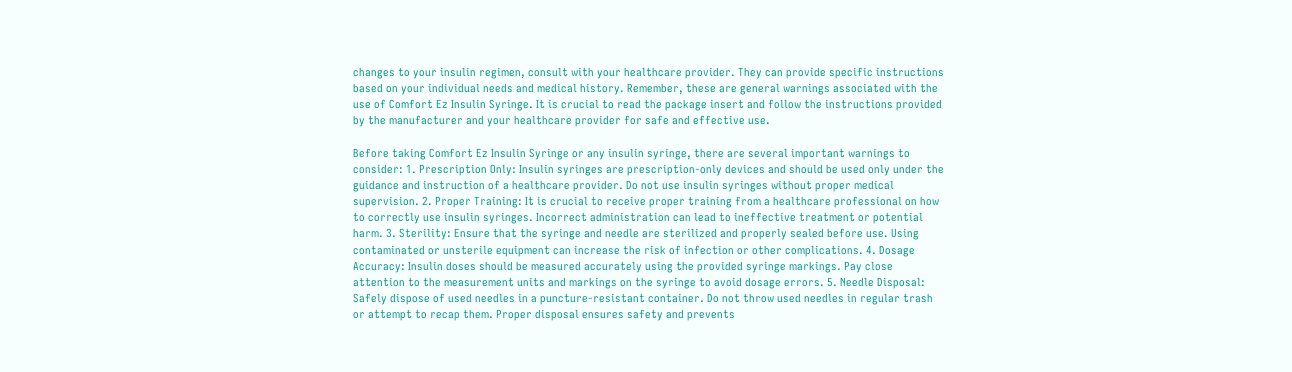changes to your insulin regimen, consult with your healthcare provider. They can provide specific instructions based on your individual needs and medical history. Remember, these are general warnings associated with the use of Comfort Ez Insulin Syringe. It is crucial to read the package insert and follow the instructions provided by the manufacturer and your healthcare provider for safe and effective use.

Before taking Comfort Ez Insulin Syringe or any insulin syringe, there are several important warnings to consider: 1. Prescription Only: Insulin syringes are prescription-only devices and should be used only under the guidance and instruction of a healthcare provider. Do not use insulin syringes without proper medical supervision. 2. Proper Training: It is crucial to receive proper training from a healthcare professional on how to correctly use insulin syringes. Incorrect administration can lead to ineffective treatment or potential harm. 3. Sterility: Ensure that the syringe and needle are sterilized and properly sealed before use. Using contaminated or unsterile equipment can increase the risk of infection or other complications. 4. Dosage Accuracy: Insulin doses should be measured accurately using the provided syringe markings. Pay close attention to the measurement units and markings on the syringe to avoid dosage errors. 5. Needle Disposal: Safely dispose of used needles in a puncture-resistant container. Do not throw used needles in regular trash or attempt to recap them. Proper disposal ensures safety and prevents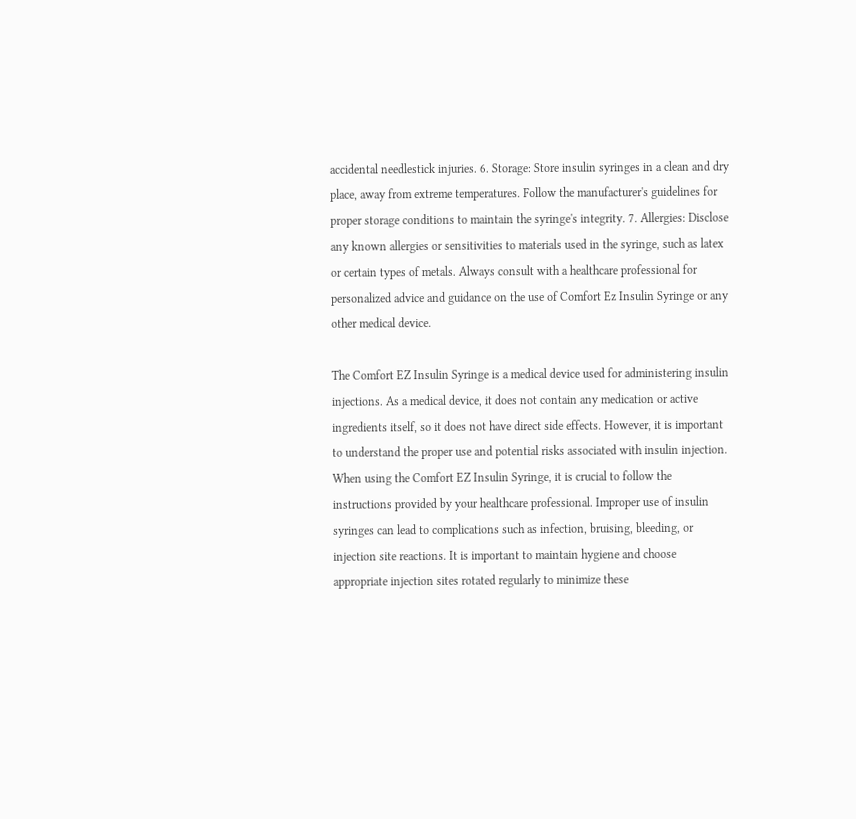accidental needlestick injuries. 6. Storage: Store insulin syringes in a clean and dry place, away from extreme temperatures. Follow the manufacturer's guidelines for proper storage conditions to maintain the syringe's integrity. 7. Allergies: Disclose any known allergies or sensitivities to materials used in the syringe, such as latex or certain types of metals. Always consult with a healthcare professional for personalized advice and guidance on the use of Comfort Ez Insulin Syringe or any other medical device.

The Comfort EZ Insulin Syringe is a medical device used for administering insulin injections. As a medical device, it does not contain any medication or active ingredients itself, so it does not have direct side effects. However, it is important to understand the proper use and potential risks associated with insulin injection. When using the Comfort EZ Insulin Syringe, it is crucial to follow the instructions provided by your healthcare professional. Improper use of insulin syringes can lead to complications such as infection, bruising, bleeding, or injection site reactions. It is important to maintain hygiene and choose appropriate injection sites rotated regularly to minimize these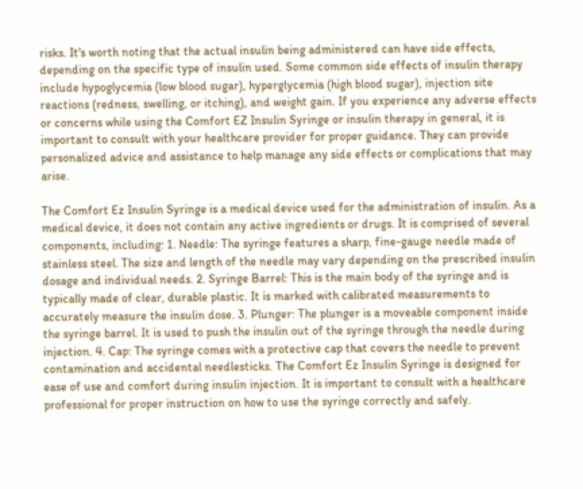risks. It's worth noting that the actual insulin being administered can have side effects, depending on the specific type of insulin used. Some common side effects of insulin therapy include hypoglycemia (low blood sugar), hyperglycemia (high blood sugar), injection site reactions (redness, swelling, or itching), and weight gain. If you experience any adverse effects or concerns while using the Comfort EZ Insulin Syringe or insulin therapy in general, it is important to consult with your healthcare provider for proper guidance. They can provide personalized advice and assistance to help manage any side effects or complications that may arise.

The Comfort Ez Insulin Syringe is a medical device used for the administration of insulin. As a medical device, it does not contain any active ingredients or drugs. It is comprised of several components, including: 1. Needle: The syringe features a sharp, fine-gauge needle made of stainless steel. The size and length of the needle may vary depending on the prescribed insulin dosage and individual needs. 2. Syringe Barrel: This is the main body of the syringe and is typically made of clear, durable plastic. It is marked with calibrated measurements to accurately measure the insulin dose. 3. Plunger: The plunger is a moveable component inside the syringe barrel. It is used to push the insulin out of the syringe through the needle during injection. 4. Cap: The syringe comes with a protective cap that covers the needle to prevent contamination and accidental needlesticks. The Comfort Ez Insulin Syringe is designed for ease of use and comfort during insulin injection. It is important to consult with a healthcare professional for proper instruction on how to use the syringe correctly and safely.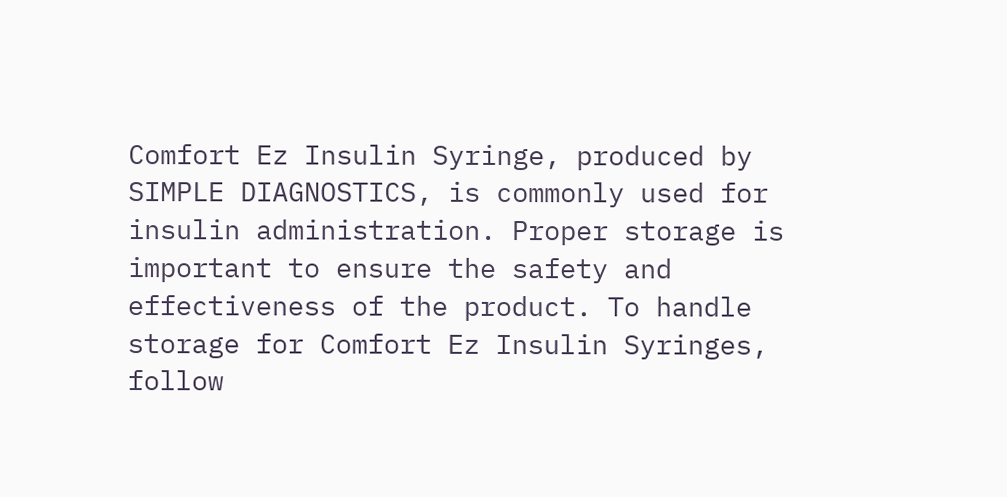Comfort Ez Insulin Syringe, produced by SIMPLE DIAGNOSTICS, is commonly used for insulin administration. Proper storage is important to ensure the safety and effectiveness of the product. To handle storage for Comfort Ez Insulin Syringes, follow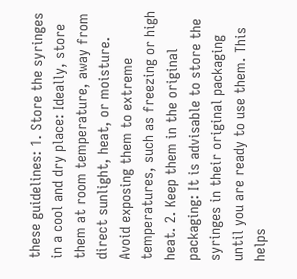these guidelines: 1. Store the syringes in a cool and dry place: Ideally, store them at room temperature, away from direct sunlight, heat, or moisture. Avoid exposing them to extreme temperatures, such as freezing or high heat. 2. Keep them in the original packaging: It is advisable to store the syringes in their original packaging until you are ready to use them. This helps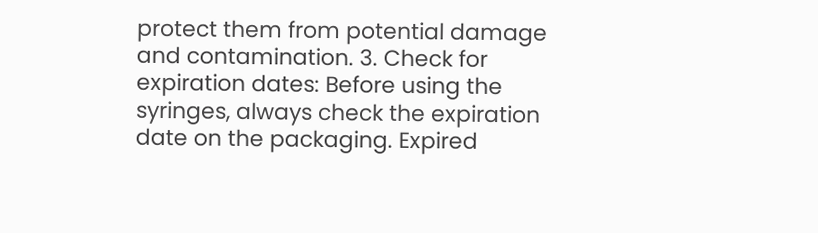protect them from potential damage and contamination. 3. Check for expiration dates: Before using the syringes, always check the expiration date on the packaging. Expired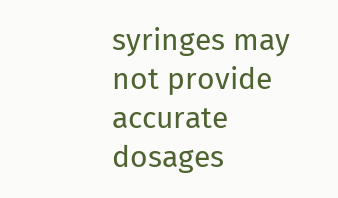syringes may not provide accurate dosages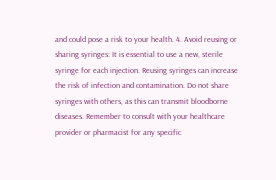and could pose a risk to your health. 4. Avoid reusing or sharing syringes: It is essential to use a new, sterile syringe for each injection. Reusing syringes can increase the risk of infection and contamination. Do not share syringes with others, as this can transmit bloodborne diseases. Remember to consult with your healthcare provider or pharmacist for any specific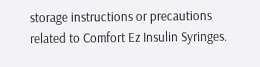storage instructions or precautions related to Comfort Ez Insulin Syringes.